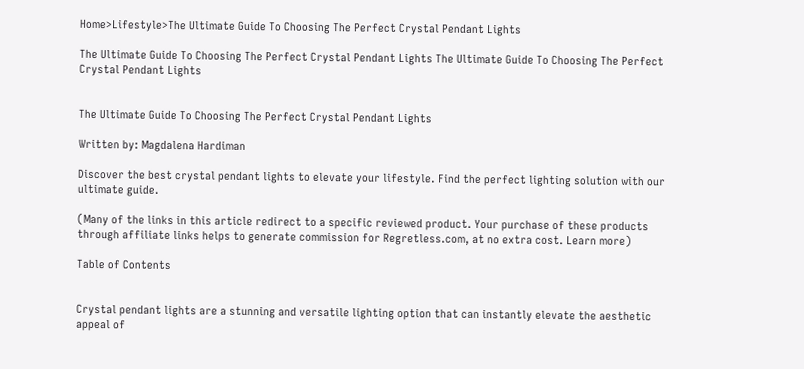Home>Lifestyle>The Ultimate Guide To Choosing The Perfect Crystal Pendant Lights

The Ultimate Guide To Choosing The Perfect Crystal Pendant Lights The Ultimate Guide To Choosing The Perfect Crystal Pendant Lights


The Ultimate Guide To Choosing The Perfect Crystal Pendant Lights

Written by: Magdalena Hardiman

Discover the best crystal pendant lights to elevate your lifestyle. Find the perfect lighting solution with our ultimate guide.

(Many of the links in this article redirect to a specific reviewed product. Your purchase of these products through affiliate links helps to generate commission for Regretless.com, at no extra cost. Learn more)

Table of Contents


Crystal pendant lights are a stunning and versatile lighting option that can instantly elevate the aesthetic appeal of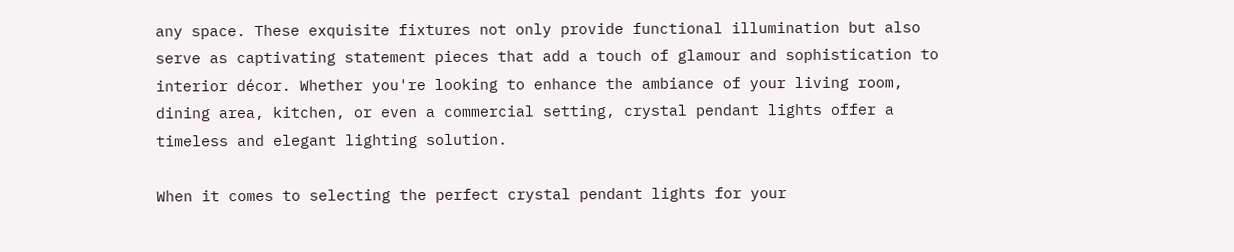any space. These exquisite fixtures not only provide functional illumination but also serve as captivating statement pieces that add a touch of glamour and sophistication to interior décor. Whether you're looking to enhance the ambiance of your living room, dining area, kitchen, or even a commercial setting, crystal pendant lights offer a timeless and elegant lighting solution.

When it comes to selecting the perfect crystal pendant lights for your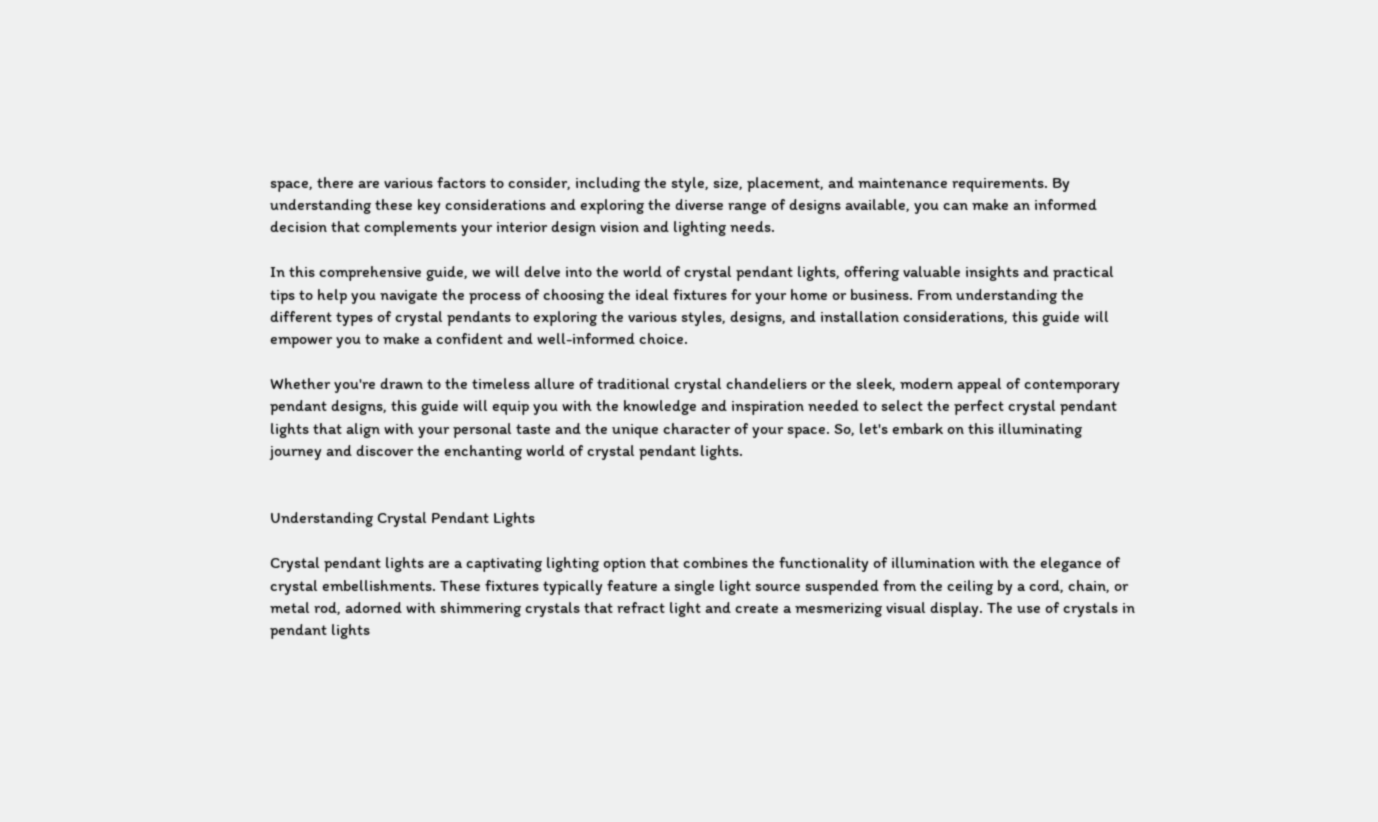space, there are various factors to consider, including the style, size, placement, and maintenance requirements. By understanding these key considerations and exploring the diverse range of designs available, you can make an informed decision that complements your interior design vision and lighting needs.

In this comprehensive guide, we will delve into the world of crystal pendant lights, offering valuable insights and practical tips to help you navigate the process of choosing the ideal fixtures for your home or business. From understanding the different types of crystal pendants to exploring the various styles, designs, and installation considerations, this guide will empower you to make a confident and well-informed choice.

Whether you're drawn to the timeless allure of traditional crystal chandeliers or the sleek, modern appeal of contemporary pendant designs, this guide will equip you with the knowledge and inspiration needed to select the perfect crystal pendant lights that align with your personal taste and the unique character of your space. So, let's embark on this illuminating journey and discover the enchanting world of crystal pendant lights.


Understanding Crystal Pendant Lights

Crystal pendant lights are a captivating lighting option that combines the functionality of illumination with the elegance of crystal embellishments. These fixtures typically feature a single light source suspended from the ceiling by a cord, chain, or metal rod, adorned with shimmering crystals that refract light and create a mesmerizing visual display. The use of crystals in pendant lights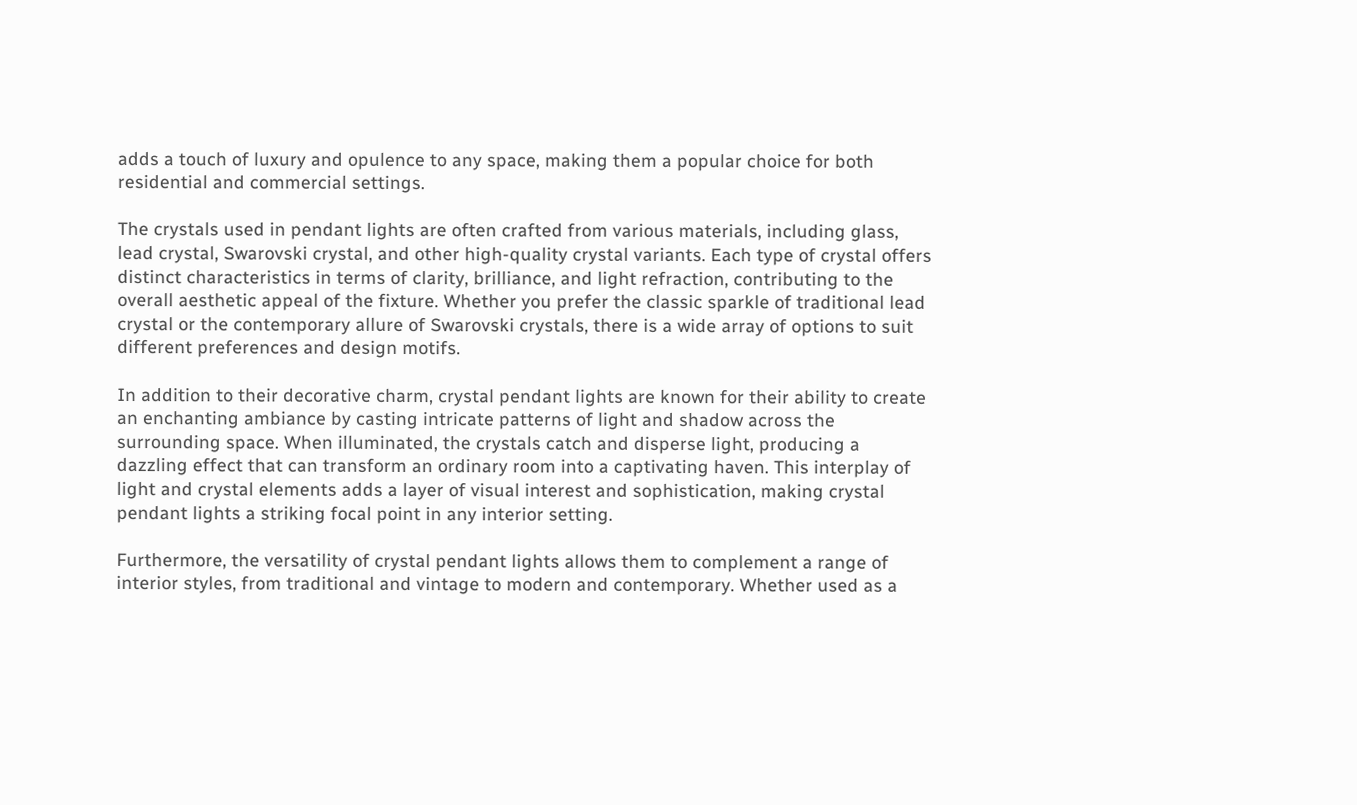adds a touch of luxury and opulence to any space, making them a popular choice for both residential and commercial settings.

The crystals used in pendant lights are often crafted from various materials, including glass, lead crystal, Swarovski crystal, and other high-quality crystal variants. Each type of crystal offers distinct characteristics in terms of clarity, brilliance, and light refraction, contributing to the overall aesthetic appeal of the fixture. Whether you prefer the classic sparkle of traditional lead crystal or the contemporary allure of Swarovski crystals, there is a wide array of options to suit different preferences and design motifs.

In addition to their decorative charm, crystal pendant lights are known for their ability to create an enchanting ambiance by casting intricate patterns of light and shadow across the surrounding space. When illuminated, the crystals catch and disperse light, producing a dazzling effect that can transform an ordinary room into a captivating haven. This interplay of light and crystal elements adds a layer of visual interest and sophistication, making crystal pendant lights a striking focal point in any interior setting.

Furthermore, the versatility of crystal pendant lights allows them to complement a range of interior styles, from traditional and vintage to modern and contemporary. Whether used as a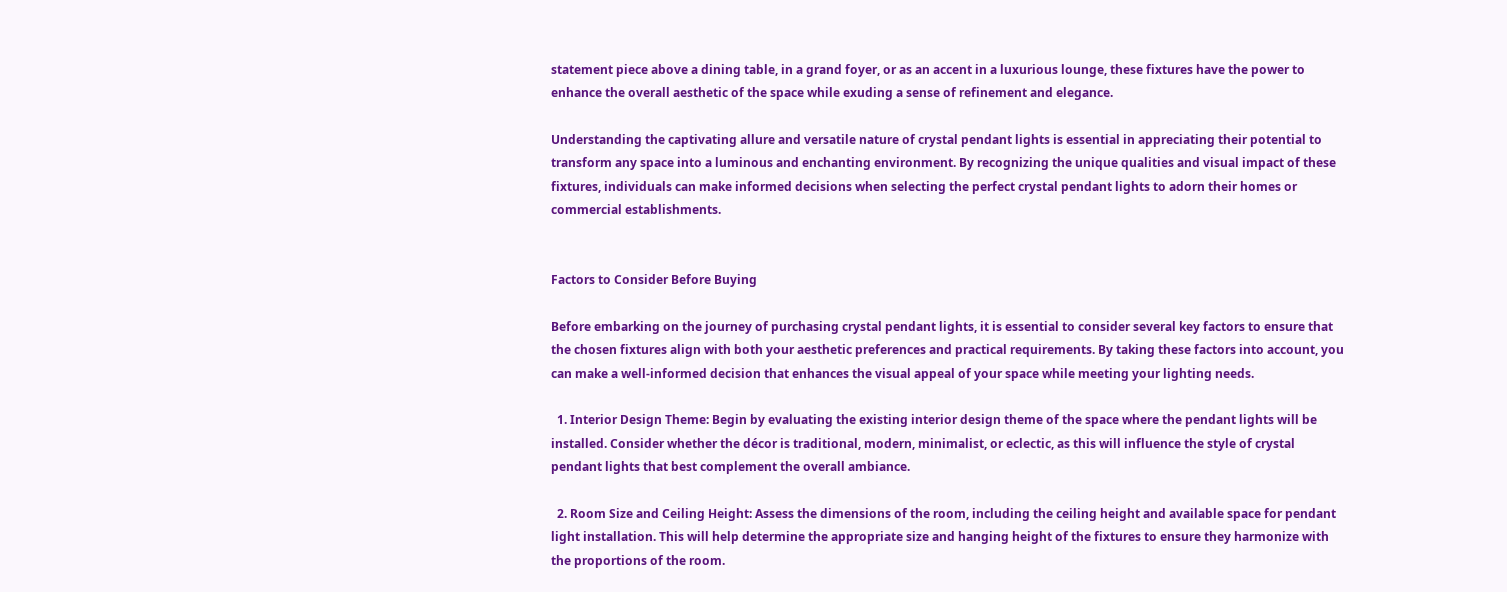statement piece above a dining table, in a grand foyer, or as an accent in a luxurious lounge, these fixtures have the power to enhance the overall aesthetic of the space while exuding a sense of refinement and elegance.

Understanding the captivating allure and versatile nature of crystal pendant lights is essential in appreciating their potential to transform any space into a luminous and enchanting environment. By recognizing the unique qualities and visual impact of these fixtures, individuals can make informed decisions when selecting the perfect crystal pendant lights to adorn their homes or commercial establishments.


Factors to Consider Before Buying

Before embarking on the journey of purchasing crystal pendant lights, it is essential to consider several key factors to ensure that the chosen fixtures align with both your aesthetic preferences and practical requirements. By taking these factors into account, you can make a well-informed decision that enhances the visual appeal of your space while meeting your lighting needs.

  1. Interior Design Theme: Begin by evaluating the existing interior design theme of the space where the pendant lights will be installed. Consider whether the décor is traditional, modern, minimalist, or eclectic, as this will influence the style of crystal pendant lights that best complement the overall ambiance.

  2. Room Size and Ceiling Height: Assess the dimensions of the room, including the ceiling height and available space for pendant light installation. This will help determine the appropriate size and hanging height of the fixtures to ensure they harmonize with the proportions of the room.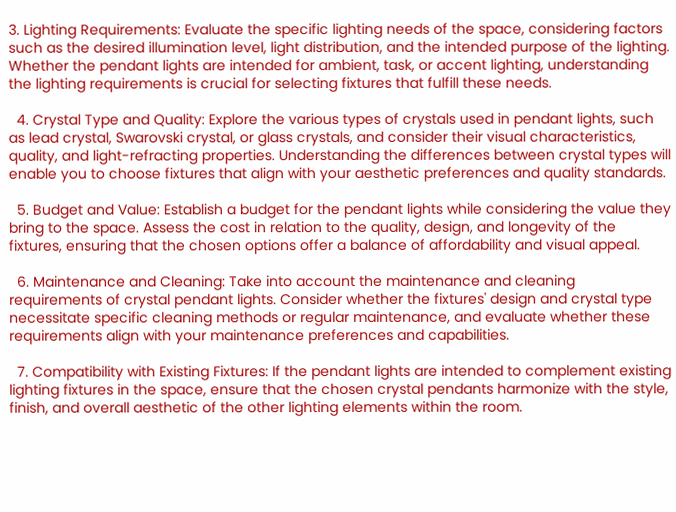3. Lighting Requirements: Evaluate the specific lighting needs of the space, considering factors such as the desired illumination level, light distribution, and the intended purpose of the lighting. Whether the pendant lights are intended for ambient, task, or accent lighting, understanding the lighting requirements is crucial for selecting fixtures that fulfill these needs.

  4. Crystal Type and Quality: Explore the various types of crystals used in pendant lights, such as lead crystal, Swarovski crystal, or glass crystals, and consider their visual characteristics, quality, and light-refracting properties. Understanding the differences between crystal types will enable you to choose fixtures that align with your aesthetic preferences and quality standards.

  5. Budget and Value: Establish a budget for the pendant lights while considering the value they bring to the space. Assess the cost in relation to the quality, design, and longevity of the fixtures, ensuring that the chosen options offer a balance of affordability and visual appeal.

  6. Maintenance and Cleaning: Take into account the maintenance and cleaning requirements of crystal pendant lights. Consider whether the fixtures' design and crystal type necessitate specific cleaning methods or regular maintenance, and evaluate whether these requirements align with your maintenance preferences and capabilities.

  7. Compatibility with Existing Fixtures: If the pendant lights are intended to complement existing lighting fixtures in the space, ensure that the chosen crystal pendants harmonize with the style, finish, and overall aesthetic of the other lighting elements within the room.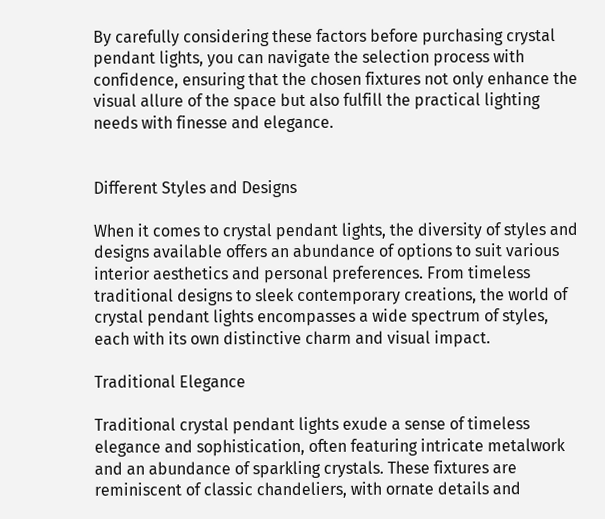By carefully considering these factors before purchasing crystal pendant lights, you can navigate the selection process with confidence, ensuring that the chosen fixtures not only enhance the visual allure of the space but also fulfill the practical lighting needs with finesse and elegance.


Different Styles and Designs

When it comes to crystal pendant lights, the diversity of styles and designs available offers an abundance of options to suit various interior aesthetics and personal preferences. From timeless traditional designs to sleek contemporary creations, the world of crystal pendant lights encompasses a wide spectrum of styles, each with its own distinctive charm and visual impact.

Traditional Elegance

Traditional crystal pendant lights exude a sense of timeless elegance and sophistication, often featuring intricate metalwork and an abundance of sparkling crystals. These fixtures are reminiscent of classic chandeliers, with ornate details and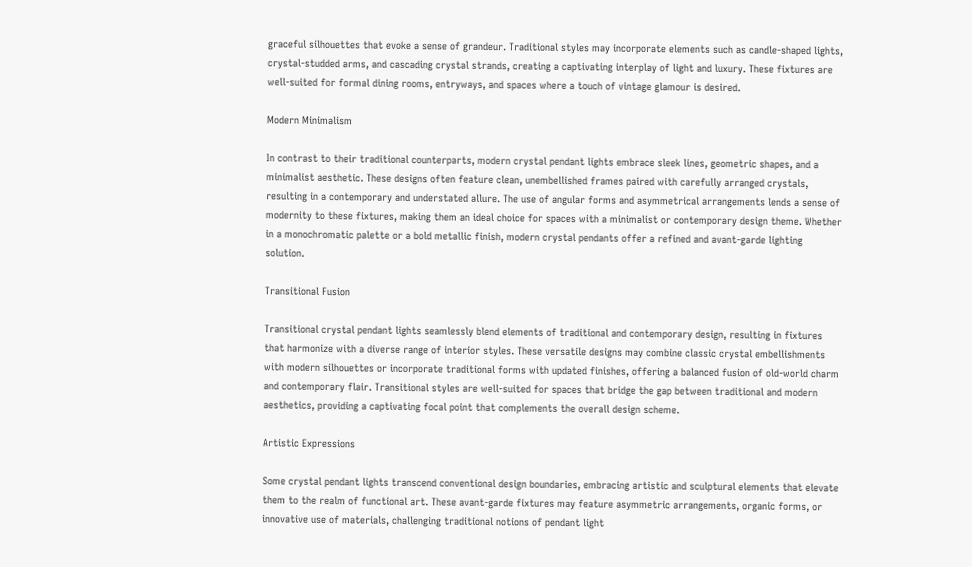graceful silhouettes that evoke a sense of grandeur. Traditional styles may incorporate elements such as candle-shaped lights, crystal-studded arms, and cascading crystal strands, creating a captivating interplay of light and luxury. These fixtures are well-suited for formal dining rooms, entryways, and spaces where a touch of vintage glamour is desired.

Modern Minimalism

In contrast to their traditional counterparts, modern crystal pendant lights embrace sleek lines, geometric shapes, and a minimalist aesthetic. These designs often feature clean, unembellished frames paired with carefully arranged crystals, resulting in a contemporary and understated allure. The use of angular forms and asymmetrical arrangements lends a sense of modernity to these fixtures, making them an ideal choice for spaces with a minimalist or contemporary design theme. Whether in a monochromatic palette or a bold metallic finish, modern crystal pendants offer a refined and avant-garde lighting solution.

Transitional Fusion

Transitional crystal pendant lights seamlessly blend elements of traditional and contemporary design, resulting in fixtures that harmonize with a diverse range of interior styles. These versatile designs may combine classic crystal embellishments with modern silhouettes or incorporate traditional forms with updated finishes, offering a balanced fusion of old-world charm and contemporary flair. Transitional styles are well-suited for spaces that bridge the gap between traditional and modern aesthetics, providing a captivating focal point that complements the overall design scheme.

Artistic Expressions

Some crystal pendant lights transcend conventional design boundaries, embracing artistic and sculptural elements that elevate them to the realm of functional art. These avant-garde fixtures may feature asymmetric arrangements, organic forms, or innovative use of materials, challenging traditional notions of pendant light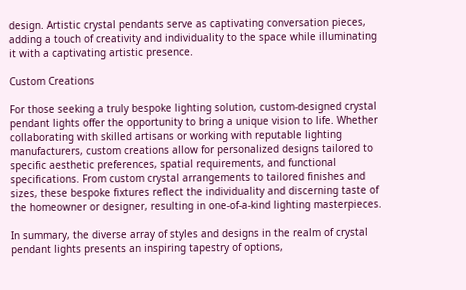design. Artistic crystal pendants serve as captivating conversation pieces, adding a touch of creativity and individuality to the space while illuminating it with a captivating artistic presence.

Custom Creations

For those seeking a truly bespoke lighting solution, custom-designed crystal pendant lights offer the opportunity to bring a unique vision to life. Whether collaborating with skilled artisans or working with reputable lighting manufacturers, custom creations allow for personalized designs tailored to specific aesthetic preferences, spatial requirements, and functional specifications. From custom crystal arrangements to tailored finishes and sizes, these bespoke fixtures reflect the individuality and discerning taste of the homeowner or designer, resulting in one-of-a-kind lighting masterpieces.

In summary, the diverse array of styles and designs in the realm of crystal pendant lights presents an inspiring tapestry of options,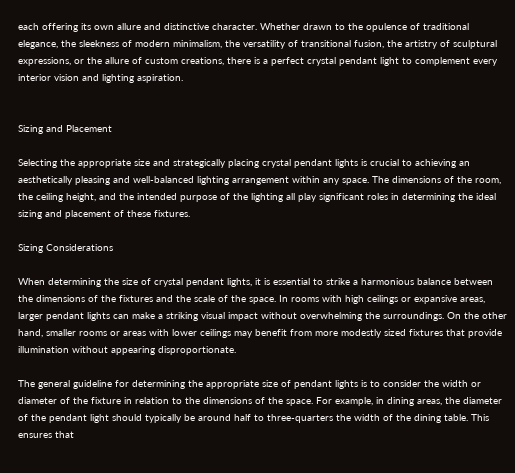each offering its own allure and distinctive character. Whether drawn to the opulence of traditional elegance, the sleekness of modern minimalism, the versatility of transitional fusion, the artistry of sculptural expressions, or the allure of custom creations, there is a perfect crystal pendant light to complement every interior vision and lighting aspiration.


Sizing and Placement

Selecting the appropriate size and strategically placing crystal pendant lights is crucial to achieving an aesthetically pleasing and well-balanced lighting arrangement within any space. The dimensions of the room, the ceiling height, and the intended purpose of the lighting all play significant roles in determining the ideal sizing and placement of these fixtures.

Sizing Considerations

When determining the size of crystal pendant lights, it is essential to strike a harmonious balance between the dimensions of the fixtures and the scale of the space. In rooms with high ceilings or expansive areas, larger pendant lights can make a striking visual impact without overwhelming the surroundings. On the other hand, smaller rooms or areas with lower ceilings may benefit from more modestly sized fixtures that provide illumination without appearing disproportionate.

The general guideline for determining the appropriate size of pendant lights is to consider the width or diameter of the fixture in relation to the dimensions of the space. For example, in dining areas, the diameter of the pendant light should typically be around half to three-quarters the width of the dining table. This ensures that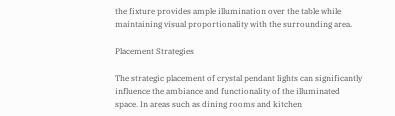the fixture provides ample illumination over the table while maintaining visual proportionality with the surrounding area.

Placement Strategies

The strategic placement of crystal pendant lights can significantly influence the ambiance and functionality of the illuminated space. In areas such as dining rooms and kitchen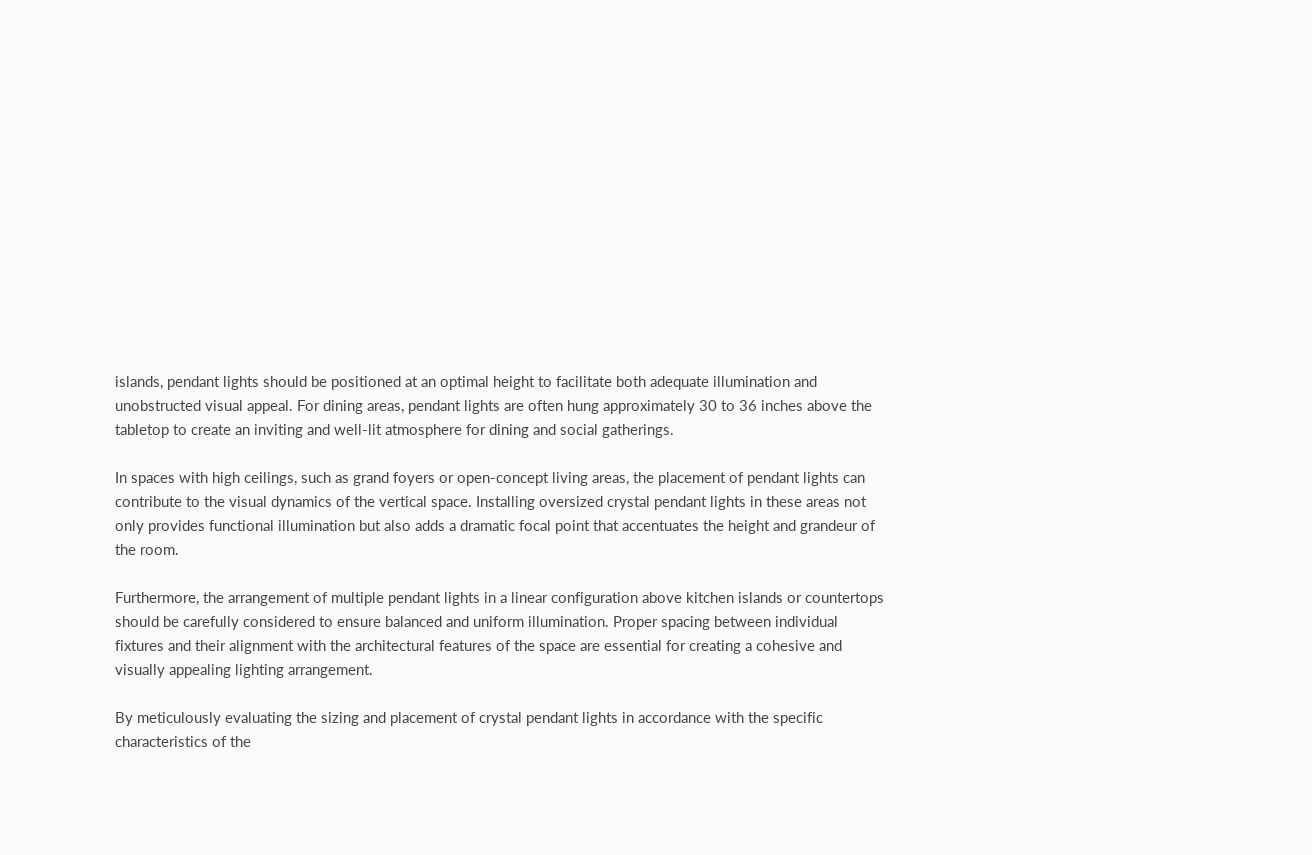islands, pendant lights should be positioned at an optimal height to facilitate both adequate illumination and unobstructed visual appeal. For dining areas, pendant lights are often hung approximately 30 to 36 inches above the tabletop to create an inviting and well-lit atmosphere for dining and social gatherings.

In spaces with high ceilings, such as grand foyers or open-concept living areas, the placement of pendant lights can contribute to the visual dynamics of the vertical space. Installing oversized crystal pendant lights in these areas not only provides functional illumination but also adds a dramatic focal point that accentuates the height and grandeur of the room.

Furthermore, the arrangement of multiple pendant lights in a linear configuration above kitchen islands or countertops should be carefully considered to ensure balanced and uniform illumination. Proper spacing between individual fixtures and their alignment with the architectural features of the space are essential for creating a cohesive and visually appealing lighting arrangement.

By meticulously evaluating the sizing and placement of crystal pendant lights in accordance with the specific characteristics of the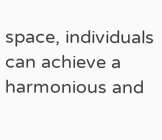space, individuals can achieve a harmonious and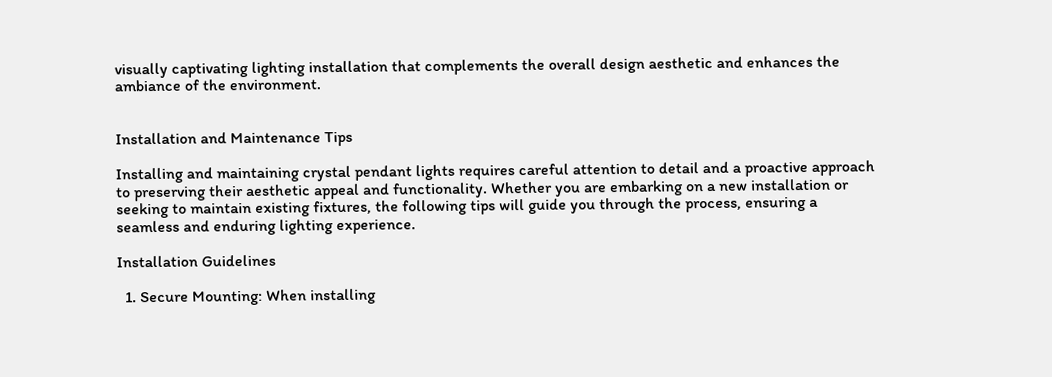visually captivating lighting installation that complements the overall design aesthetic and enhances the ambiance of the environment.


Installation and Maintenance Tips

Installing and maintaining crystal pendant lights requires careful attention to detail and a proactive approach to preserving their aesthetic appeal and functionality. Whether you are embarking on a new installation or seeking to maintain existing fixtures, the following tips will guide you through the process, ensuring a seamless and enduring lighting experience.

Installation Guidelines

  1. Secure Mounting: When installing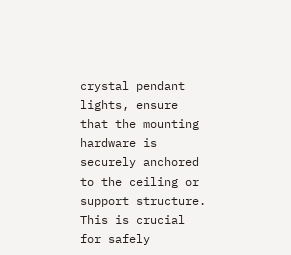crystal pendant lights, ensure that the mounting hardware is securely anchored to the ceiling or support structure. This is crucial for safely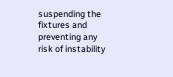suspending the fixtures and preventing any risk of instability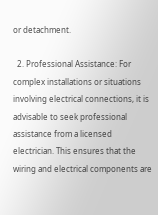or detachment.

  2. Professional Assistance: For complex installations or situations involving electrical connections, it is advisable to seek professional assistance from a licensed electrician. This ensures that the wiring and electrical components are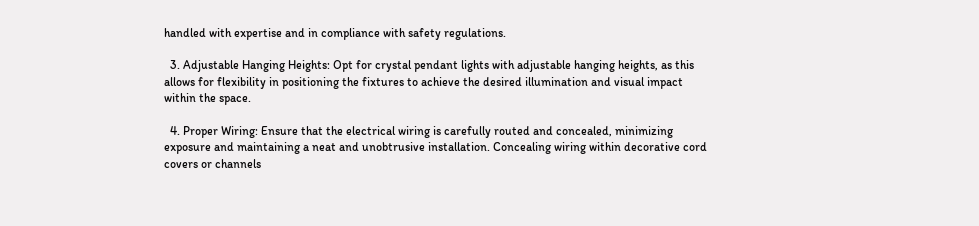handled with expertise and in compliance with safety regulations.

  3. Adjustable Hanging Heights: Opt for crystal pendant lights with adjustable hanging heights, as this allows for flexibility in positioning the fixtures to achieve the desired illumination and visual impact within the space.

  4. Proper Wiring: Ensure that the electrical wiring is carefully routed and concealed, minimizing exposure and maintaining a neat and unobtrusive installation. Concealing wiring within decorative cord covers or channels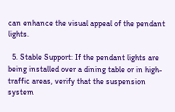can enhance the visual appeal of the pendant lights.

  5. Stable Support: If the pendant lights are being installed over a dining table or in high-traffic areas, verify that the suspension system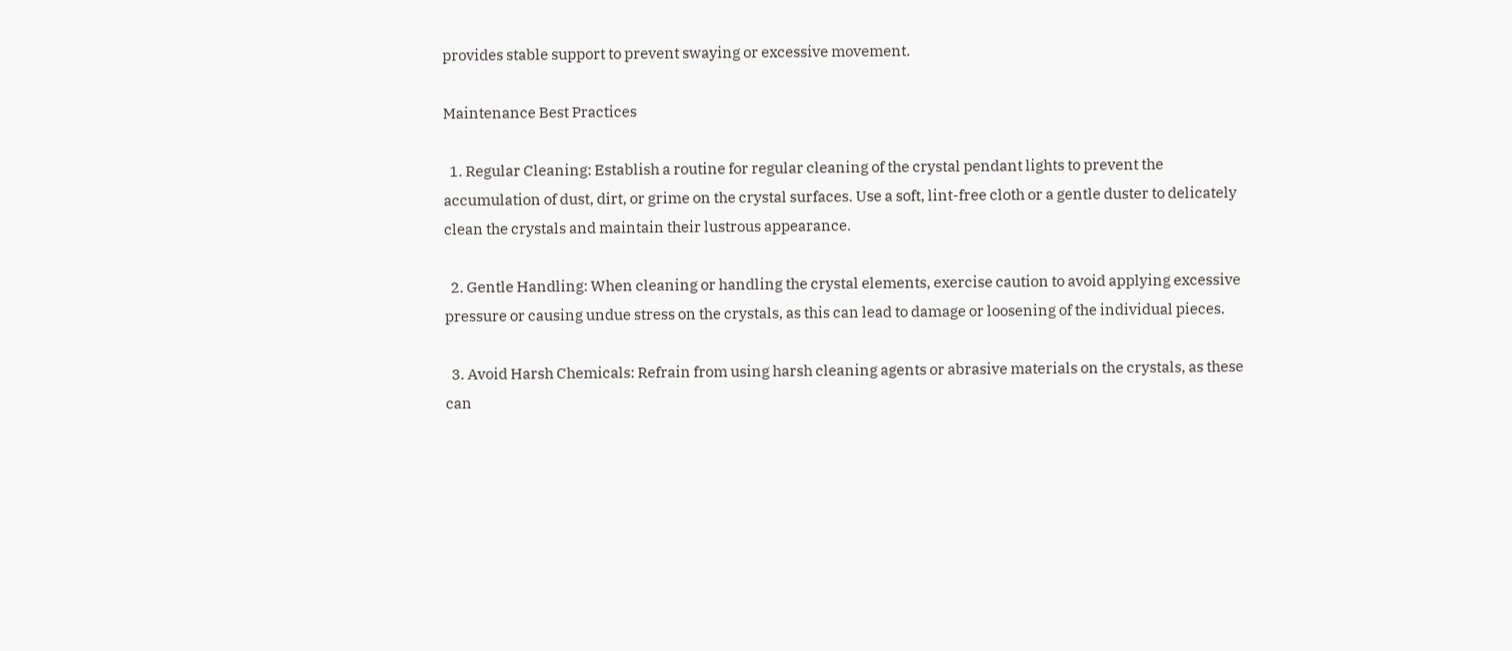provides stable support to prevent swaying or excessive movement.

Maintenance Best Practices

  1. Regular Cleaning: Establish a routine for regular cleaning of the crystal pendant lights to prevent the accumulation of dust, dirt, or grime on the crystal surfaces. Use a soft, lint-free cloth or a gentle duster to delicately clean the crystals and maintain their lustrous appearance.

  2. Gentle Handling: When cleaning or handling the crystal elements, exercise caution to avoid applying excessive pressure or causing undue stress on the crystals, as this can lead to damage or loosening of the individual pieces.

  3. Avoid Harsh Chemicals: Refrain from using harsh cleaning agents or abrasive materials on the crystals, as these can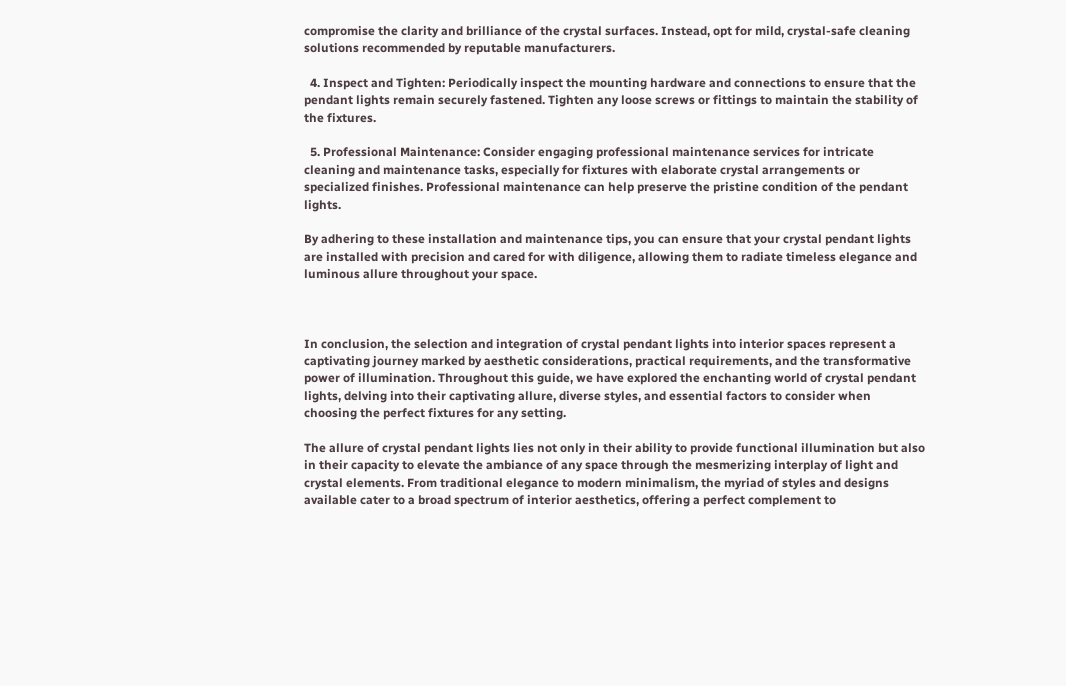compromise the clarity and brilliance of the crystal surfaces. Instead, opt for mild, crystal-safe cleaning solutions recommended by reputable manufacturers.

  4. Inspect and Tighten: Periodically inspect the mounting hardware and connections to ensure that the pendant lights remain securely fastened. Tighten any loose screws or fittings to maintain the stability of the fixtures.

  5. Professional Maintenance: Consider engaging professional maintenance services for intricate cleaning and maintenance tasks, especially for fixtures with elaborate crystal arrangements or specialized finishes. Professional maintenance can help preserve the pristine condition of the pendant lights.

By adhering to these installation and maintenance tips, you can ensure that your crystal pendant lights are installed with precision and cared for with diligence, allowing them to radiate timeless elegance and luminous allure throughout your space.



In conclusion, the selection and integration of crystal pendant lights into interior spaces represent a captivating journey marked by aesthetic considerations, practical requirements, and the transformative power of illumination. Throughout this guide, we have explored the enchanting world of crystal pendant lights, delving into their captivating allure, diverse styles, and essential factors to consider when choosing the perfect fixtures for any setting.

The allure of crystal pendant lights lies not only in their ability to provide functional illumination but also in their capacity to elevate the ambiance of any space through the mesmerizing interplay of light and crystal elements. From traditional elegance to modern minimalism, the myriad of styles and designs available cater to a broad spectrum of interior aesthetics, offering a perfect complement to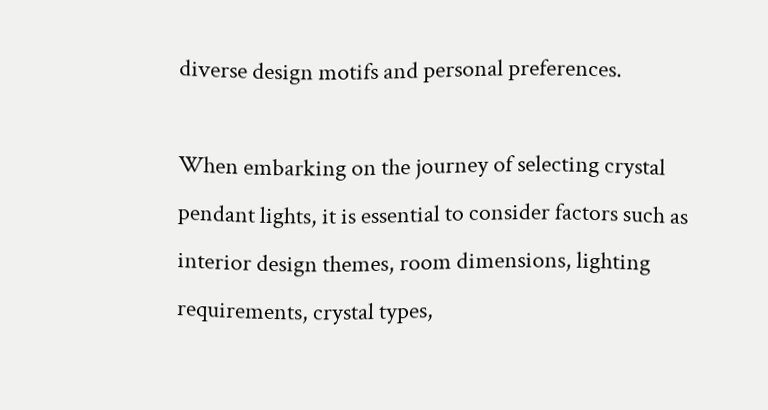diverse design motifs and personal preferences.

When embarking on the journey of selecting crystal pendant lights, it is essential to consider factors such as interior design themes, room dimensions, lighting requirements, crystal types,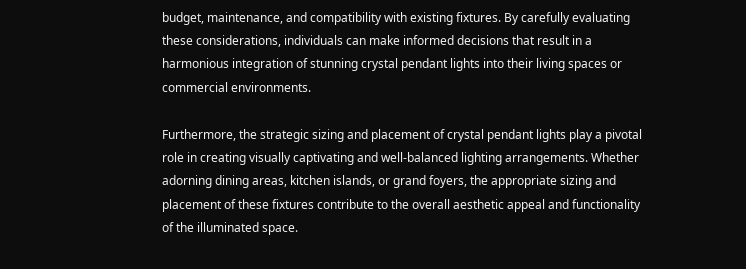budget, maintenance, and compatibility with existing fixtures. By carefully evaluating these considerations, individuals can make informed decisions that result in a harmonious integration of stunning crystal pendant lights into their living spaces or commercial environments.

Furthermore, the strategic sizing and placement of crystal pendant lights play a pivotal role in creating visually captivating and well-balanced lighting arrangements. Whether adorning dining areas, kitchen islands, or grand foyers, the appropriate sizing and placement of these fixtures contribute to the overall aesthetic appeal and functionality of the illuminated space.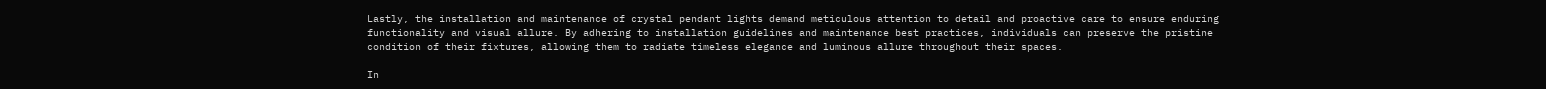Lastly, the installation and maintenance of crystal pendant lights demand meticulous attention to detail and proactive care to ensure enduring functionality and visual allure. By adhering to installation guidelines and maintenance best practices, individuals can preserve the pristine condition of their fixtures, allowing them to radiate timeless elegance and luminous allure throughout their spaces.

In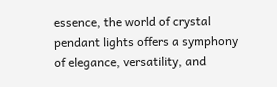essence, the world of crystal pendant lights offers a symphony of elegance, versatility, and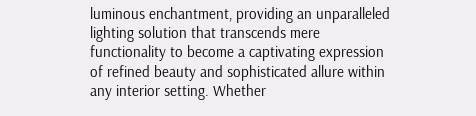luminous enchantment, providing an unparalleled lighting solution that transcends mere functionality to become a captivating expression of refined beauty and sophisticated allure within any interior setting. Whether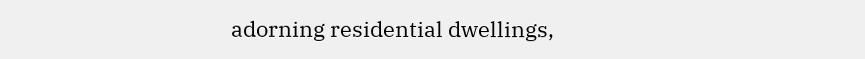adorning residential dwellings,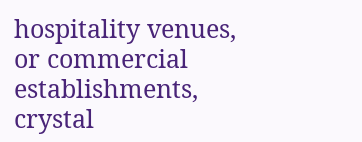hospitality venues, or commercial establishments, crystal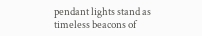pendant lights stand as timeless beacons of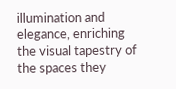illumination and elegance, enriching the visual tapestry of the spaces they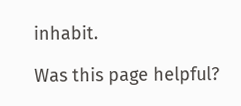inhabit.

Was this page helpful?